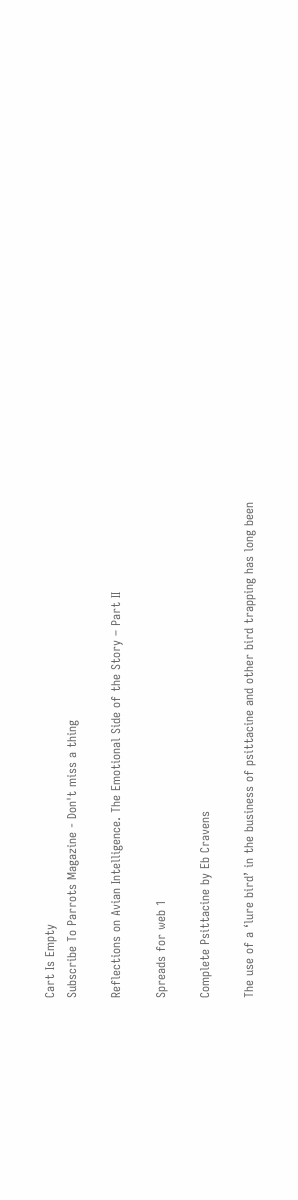Cart Is Empty
Subscribe To Parrots Magazine - Don't miss a thing

Reflections on Avian Intelligence. The Emotional Side of the Story – Part II

Spreads for web 1

Complete Psittacine by Eb Cravens

The use of a ‘lure bird’ in the business of psittacine and other bird trapping has long been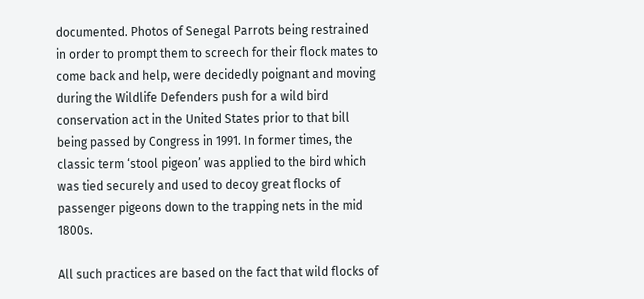documented. Photos of Senegal Parrots being restrained in order to prompt them to screech for their flock mates to come back and help, were decidedly poignant and moving during the Wildlife Defenders push for a wild bird conservation act in the United States prior to that bill being passed by Congress in 1991. In former times, the classic term ‘stool pigeon’ was applied to the bird which was tied securely and used to decoy great flocks of passenger pigeons down to the trapping nets in the mid 1800s.

All such practices are based on the fact that wild flocks of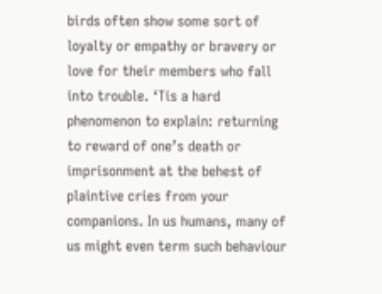birds often show some sort of loyalty or empathy or bravery or love for their members who fall into trouble. ‘Tis a hard phenomenon to explain: returning to reward of one’s death or imprisonment at the behest of plaintive cries from your companions. In us humans, many of us might even term such behaviour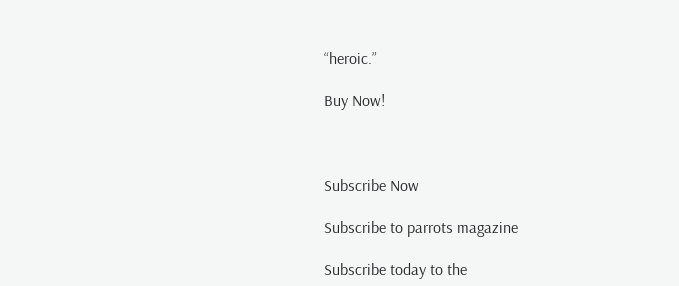“heroic.”

Buy Now!



Subscribe Now

Subscribe to parrots magazine

Subscribe today to the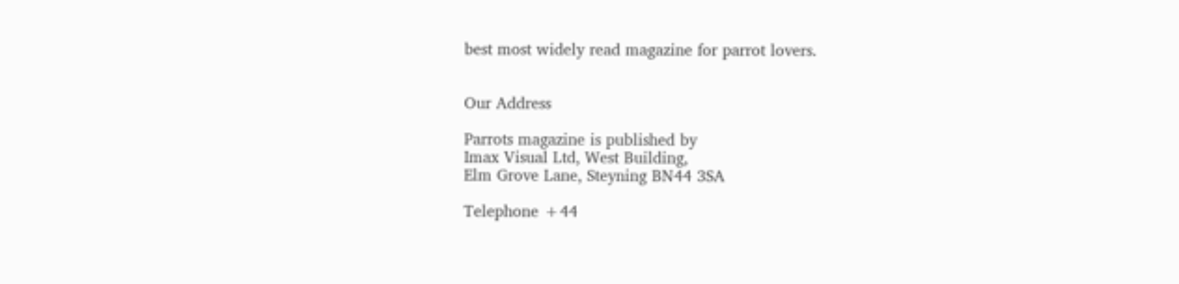best most widely read magazine for parrot lovers.


Our Address

Parrots magazine is published by
Imax Visual Ltd, West Building,
Elm Grove Lane, Steyning BN44 3SA

Telephone +44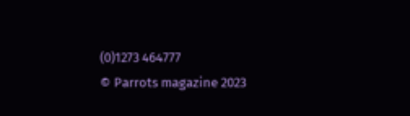(0)1273 464777
© Parrots magazine 2023